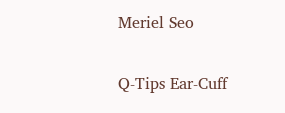Meriel Seo

Q-Tips Ear-Cuff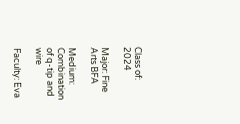Class of: 2024

Major: Fine Arts BFA

Medium: Combination of q-tip and wire

Faculty: Eva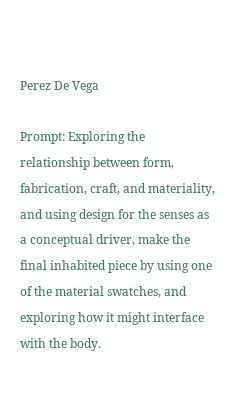Perez De Vega

Prompt: Exploring the relationship between form, fabrication, craft, and materiality, and using design for the senses as a conceptual driver, make the final inhabited piece by using one of the material swatches, and exploring how it might interface with the body.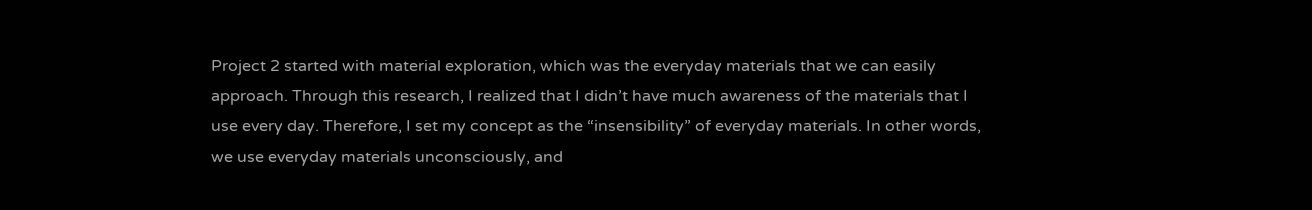Project 2 started with material exploration, which was the everyday materials that we can easily approach. Through this research, I realized that I didn’t have much awareness of the materials that I use every day. Therefore, I set my concept as the “insensibility” of everyday materials. In other words, we use everyday materials unconsciously, and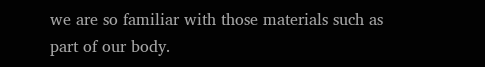we are so familiar with those materials such as part of our body.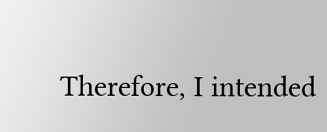Therefore, I intended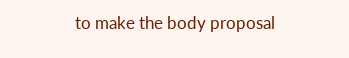to make the body proposal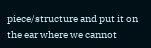piece/structure and put it on the ear where we cannot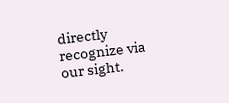directly recognize via our sight.